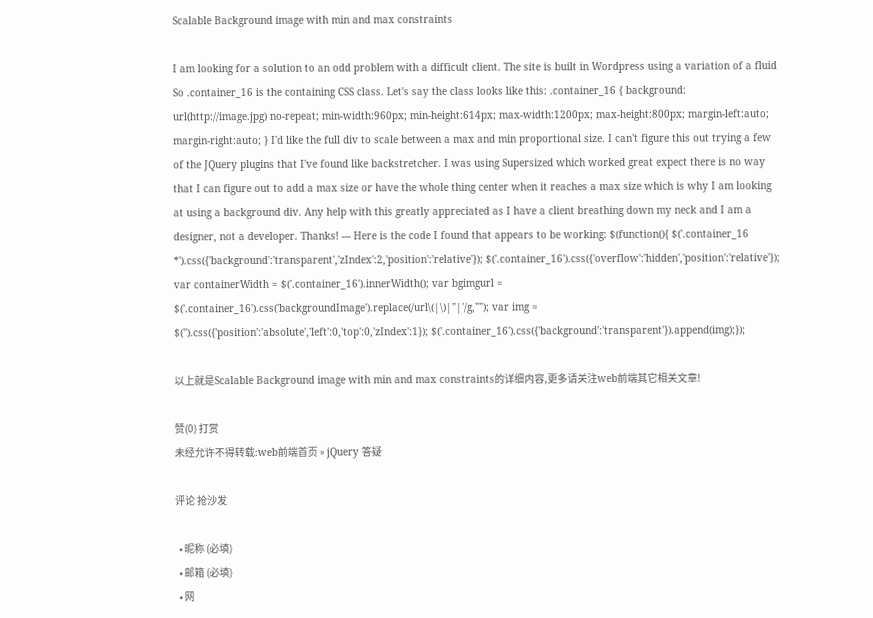Scalable Background image with min and max constraints

I am looking for a solution to an odd problem with a difficult client. The site is built in Wordpress using a variation of a fluid So .container_16 is the containing CSS class. Let's say the class looks like this: .container_16 { background: url(http://image.jpg) no-repeat; min-width:960px; min-height:614px; max-width:1200px; max-height:800px; margin-left:auto; margin-right:auto; } I'd like the full div to scale between a max and min proportional size. I can't figure this out trying a few of the JQuery plugins that I've found like backstretcher. I was using Supersized which worked great expect there is no way that I can figure out to add a max size or have the whole thing center when it reaches a max size which is why I am looking at using a background div. Any help with this greatly appreciated as I have a client breathing down my neck and I am a designer, not a developer. Thanks! --- Here is the code I found that appears to be working: $(function(){ $('.container_16 *').css({'background':'transparent','zIndex':2,'position':'relative'}); $('.container_16').css({'overflow':'hidden','position':'relative'}); var containerWidth = $('.container_16').innerWidth(); var bgimgurl = $('.container_16').css('backgroundImage').replace(/url\(|\)|"|'/g,""); var img = $('').css({'position':'absolute','left':0,'top':0,'zIndex':1}); $('.container_16').css({'background':'transparent'}).append(img);});

以上就是Scalable Background image with min and max constraints的详细内容,更多请关注web前端其它相关文章!

赞(0) 打赏
未经允许不得转载:web前端首页 » jQuery 答疑

评论 抢沙发

  • 昵称 (必填)
  • 邮箱 (必填)
  • 网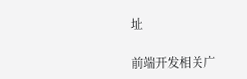址

前端开发相关广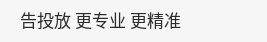告投放 更专业 更精准